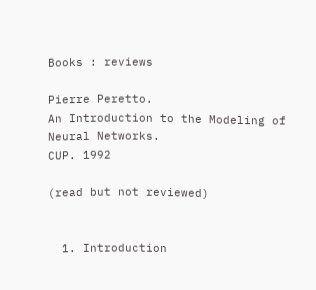Books : reviews

Pierre Peretto.
An Introduction to the Modeling of Neural Networks.
CUP. 1992

(read but not reviewed)


  1. Introduction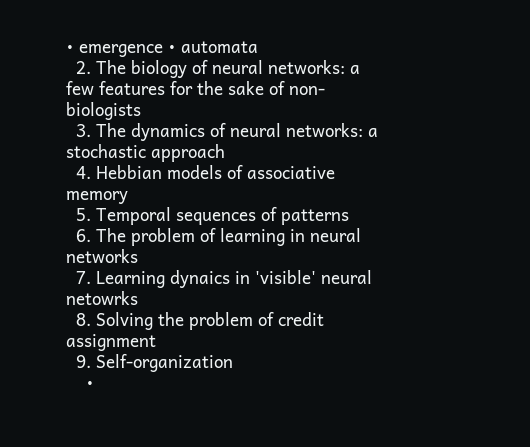• emergence • automata
  2. The biology of neural networks: a few features for the sake of non-biologists
  3. The dynamics of neural networks: a stochastic approach
  4. Hebbian models of associative memory
  5. Temporal sequences of patterns
  6. The problem of learning in neural networks
  7. Learning dynaics in 'visible' neural netowrks
  8. Solving the problem of credit assignment
  9. Self-organization
    •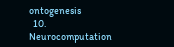ontogenesis
  10. Neurocomputation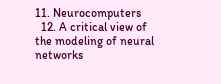11. Neurocomputers
  12. A critical view of the modeling of neural networks